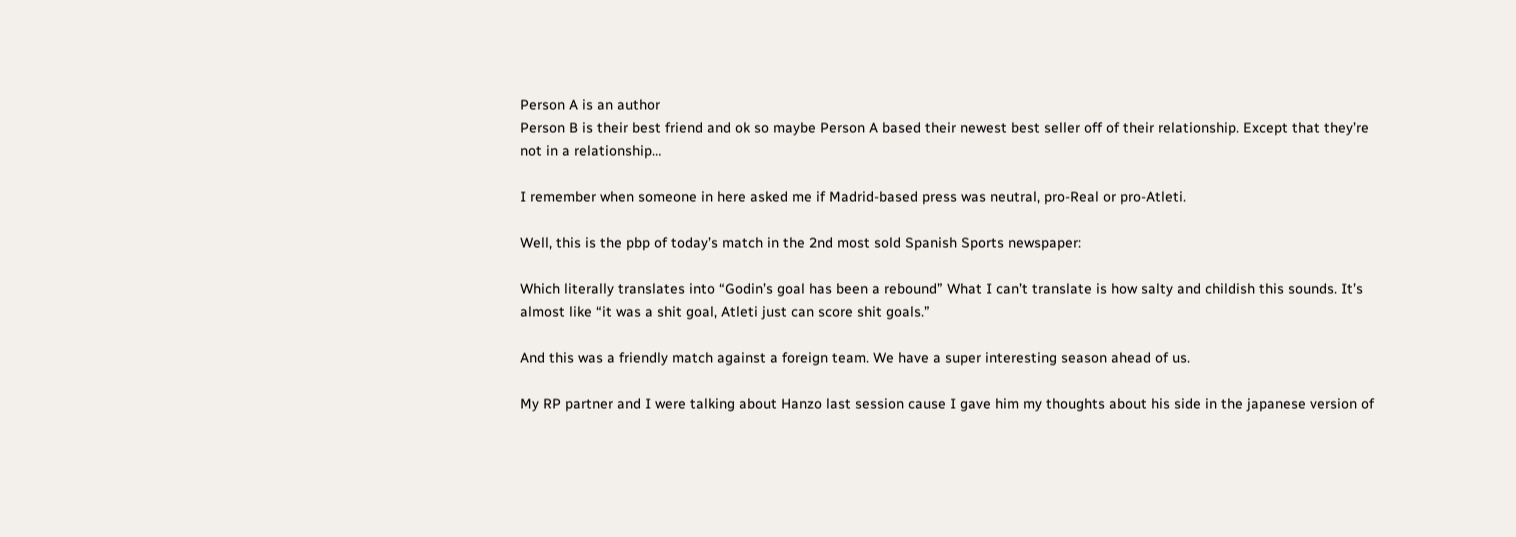Person A is an author
Person B is their best friend and ok so maybe Person A based their newest best seller off of their relationship. Except that they’re not in a relationship…

I remember when someone in here asked me if Madrid-based press was neutral, pro-Real or pro-Atleti.

Well, this is the pbp of today’s match in the 2nd most sold Spanish Sports newspaper:

Which literally translates into “Godin’s goal has been a rebound” What I can’t translate is how salty and childish this sounds. It’s almost like “it was a shit goal, Atleti just can score shit goals.”

And this was a friendly match against a foreign team. We have a super interesting season ahead of us.

My RP partner and I were talking about Hanzo last session cause I gave him my thoughts about his side in the japanese version of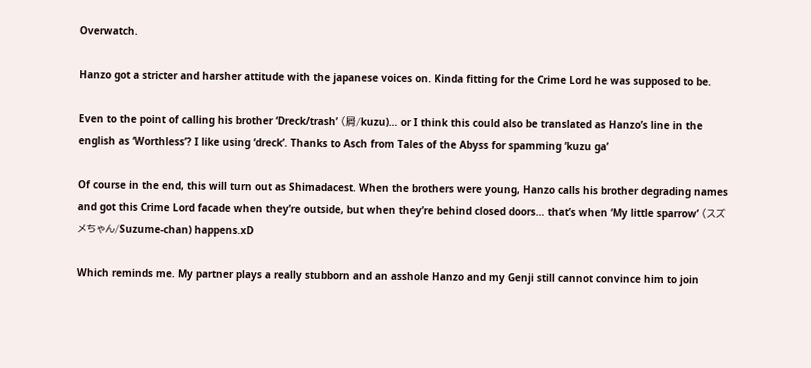Overwatch.

Hanzo got a stricter and harsher attitude with the japanese voices on. Kinda fitting for the Crime Lord he was supposed to be.

Even to the point of calling his brother ‘Dreck/trash’ (屑/kuzu)… or I think this could also be translated as Hanzo’s line in the english as ‘Worthless’? I like using ‘dreck’. Thanks to Asch from Tales of the Abyss for spamming ‘kuzu ga’

Of course in the end, this will turn out as Shimadacest. When the brothers were young, Hanzo calls his brother degrading names and got this Crime Lord facade when they’re outside, but when they’re behind closed doors… that’s when ‘My little sparrow’ (スズメちゃん/Suzume-chan) happens.xD

Which reminds me. My partner plays a really stubborn and an asshole Hanzo and my Genji still cannot convince him to join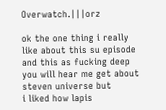Overwatch.|||orz

ok the one thing i really like about this su episode and this as fucking deep you will hear me get about steven universe but
i liked how lapis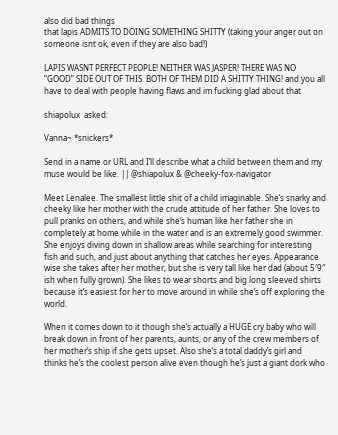also did bad things
that lapis ADMITS TO DOING SOMETHING SHITTY (taking your anger out on someone isnt ok, even if they are also bad!)

LAPIS WASNT PERFECT PEOPLE! NEITHER WAS JASPER! THERE WAS NO “GOOD” SIDE OUT OF THIS. BOTH OF THEM DID A SHITTY THING! and you all have to deal with people having flaws and im fucking glad about that

shiapolux  asked:

Vanna~ *snickers*

Send in a name or URL and I’ll describe what a child between them and my muse would be like. || @shiapolux & @cheeky-fox-navigator

Meet Lenalee. The smallest little shit of a child imaginable. She’s snarky and cheeky like her mother with the crude attitude of her father. She loves to pull pranks on others, and while she’s human like her father she in completely at home while in the water and is an extremely good swimmer. She enjoys diving down in shallow areas while searching for interesting fish and such, and just about anything that catches her eyes. Appearance wise she takes after her mother, but she is very tall like her dad (about 5′9″ ish when fully grown). She likes to wear shorts and big long sleeved shirts because it’s easiest for her to move around in while she’s off exploring the world.

When it comes down to it though she’s actually a HUGE cry baby who will break down in front of her parents, aunts, or any of the crew members of her mother’s ship if she gets upset. Also she’s a total daddy’s girl and thinks he’s the coolest person alive even though he’s just a giant dork who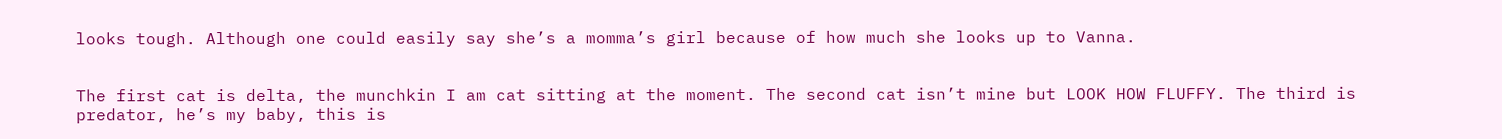looks tough. Although one could easily say she’s a momma’s girl because of how much she looks up to Vanna.


The first cat is delta, the munchkin I am cat sitting at the moment. The second cat isn’t mine but LOOK HOW FLUFFY. The third is predator, he’s my baby, this is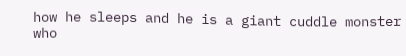how he sleeps and he is a giant cuddle monster who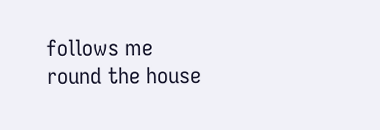follows me round the house